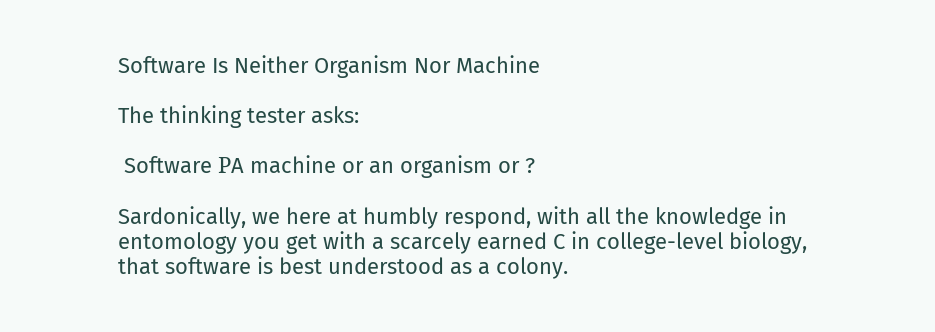Software Is Neither Organism Nor Machine

The thinking tester asks:

 Software РA machine or an organism or ?

Sardonically, we here at humbly respond, with all the knowledge in entomology you get with a scarcely earned C in college-level biology, that software is best understood as a colony.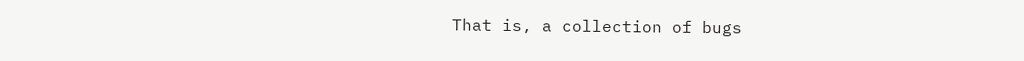That is, a collection of bugs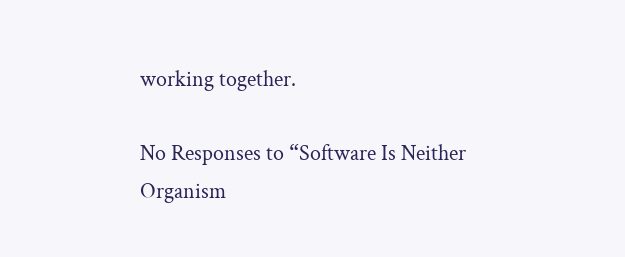working together.

No Responses to “Software Is Neither Organism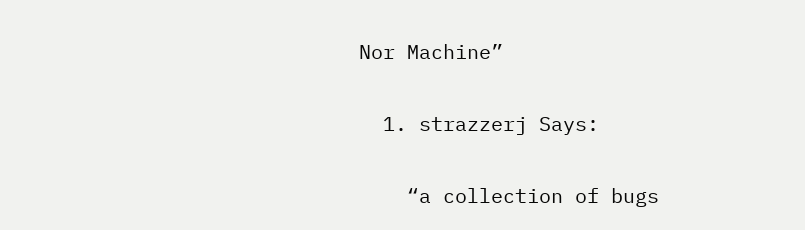Nor Machine”

  1. strazzerj Says:

    “a collection of bugs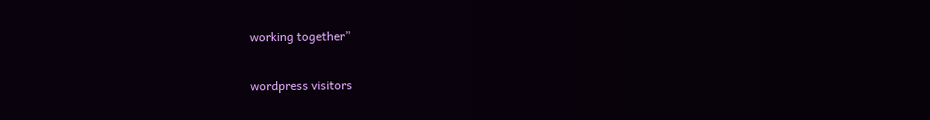working together”


wordpress visitors